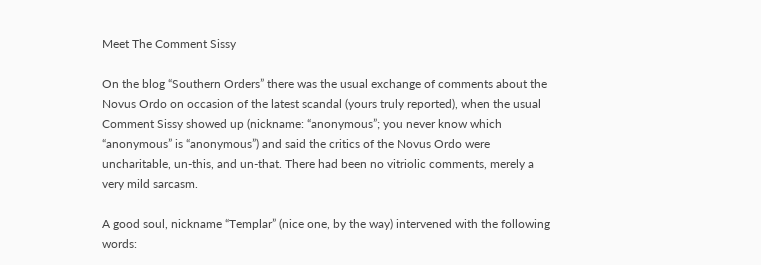Meet The Comment Sissy

On the blog “Southern Orders” there was the usual exchange of comments about the Novus Ordo on occasion of the latest scandal (yours truly reported), when the usual Comment Sissy showed up (nickname: “anonymous”; you never know which “anonymous” is “anonymous”) and said the critics of the Novus Ordo were uncharitable, un-this, and un-that. There had been no vitriolic comments, merely a very mild sarcasm.

A good soul, nickname “Templar” (nice one, by the way) intervened with the following words: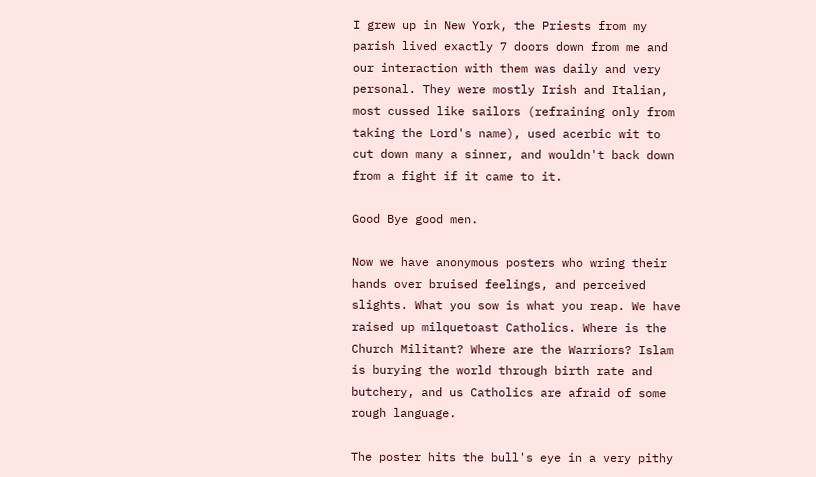I grew up in New York, the Priests from my parish lived exactly 7 doors down from me and our interaction with them was daily and very personal. They were mostly Irish and Italian, most cussed like sailors (refraining only from taking the Lord's name), used acerbic wit to cut down many a sinner, and wouldn't back down from a fight if it came to it.

Good Bye good men.

Now we have anonymous posters who wring their hands over bruised feelings, and perceived slights. What you sow is what you reap. We have raised up milquetoast Catholics. Where is the Church Militant? Where are the Warriors? Islam is burying the world through birth rate and butchery, and us Catholics are afraid of some rough language.

The poster hits the bull's eye in a very pithy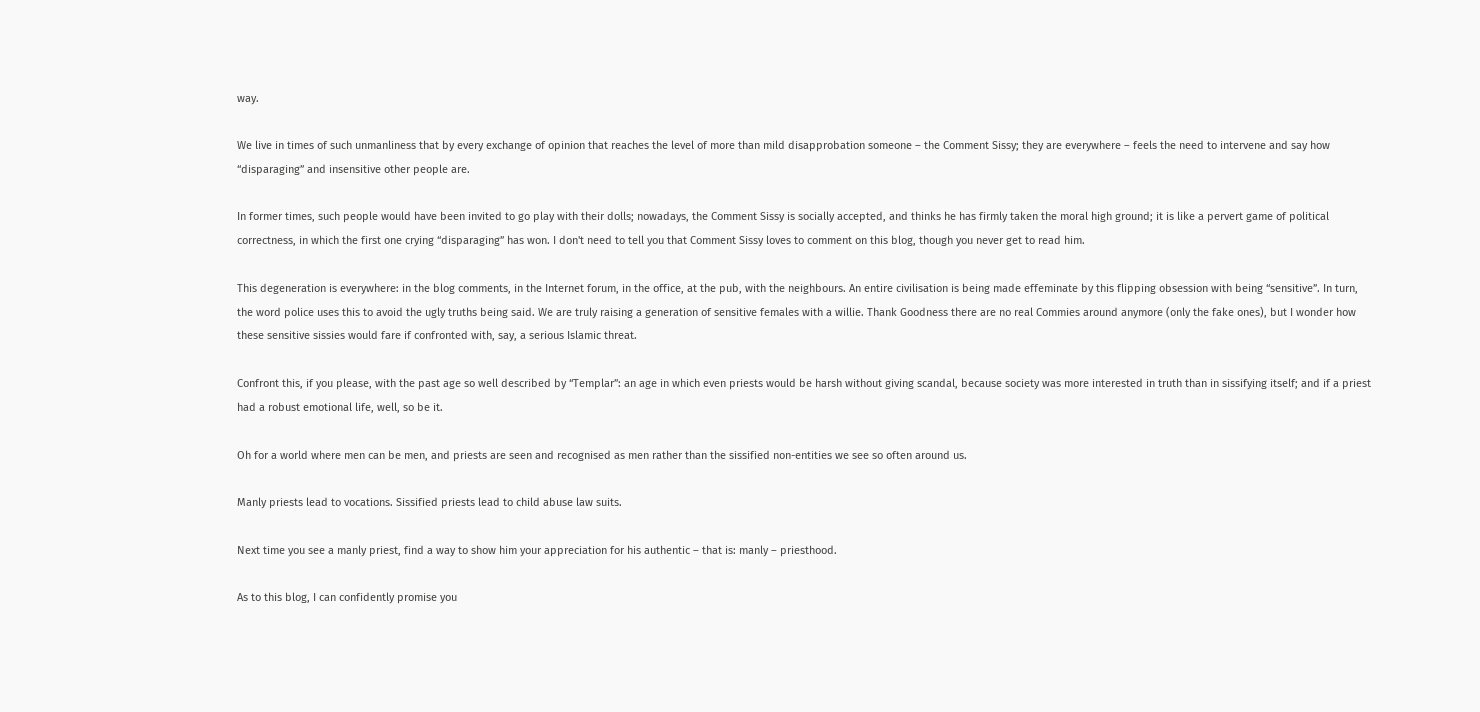way.

We live in times of such unmanliness that by every exchange of opinion that reaches the level of more than mild disapprobation someone – the Comment Sissy; they are everywhere – feels the need to intervene and say how “disparaging” and insensitive other people are.

In former times, such people would have been invited to go play with their dolls; nowadays, the Comment Sissy is socially accepted, and thinks he has firmly taken the moral high ground; it is like a pervert game of political correctness, in which the first one crying “disparaging” has won. I don't need to tell you that Comment Sissy loves to comment on this blog, though you never get to read him.

This degeneration is everywhere: in the blog comments, in the Internet forum, in the office, at the pub, with the neighbours. An entire civilisation is being made effeminate by this flipping obsession with being “sensitive”. In turn, the word police uses this to avoid the ugly truths being said. We are truly raising a generation of sensitive females with a willie. Thank Goodness there are no real Commies around anymore (only the fake ones), but I wonder how these sensitive sissies would fare if confronted with, say, a serious Islamic threat.

Confront this, if you please, with the past age so well described by “Templar”: an age in which even priests would be harsh without giving scandal, because society was more interested in truth than in sissifying itself; and if a priest had a robust emotional life, well, so be it.

Oh for a world where men can be men, and priests are seen and recognised as men rather than the sissified non-entities we see so often around us.

Manly priests lead to vocations. Sissified priests lead to child abuse law suits.

Next time you see a manly priest, find a way to show him your appreciation for his authentic – that is: manly – priesthood.

As to this blog, I can confidently promise you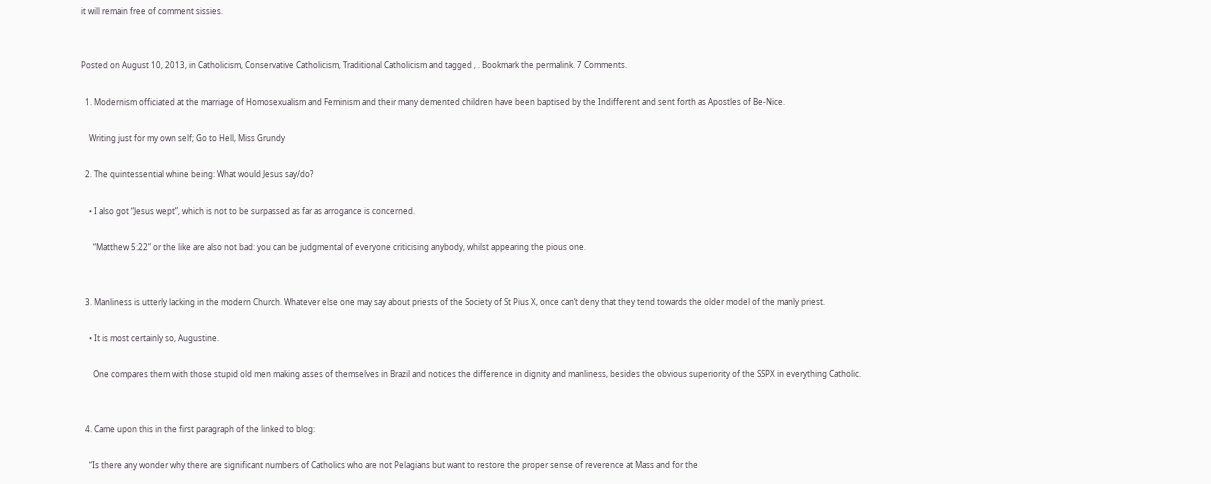it will remain free of comment sissies.


Posted on August 10, 2013, in Catholicism, Conservative Catholicism, Traditional Catholicism and tagged , . Bookmark the permalink. 7 Comments.

  1. Modernism officiated at the marriage of Homosexualism and Feminism and their many demented children have been baptised by the Indifferent and sent forth as Apostles of Be-Nice.

    Writing just for my own self; Go to Hell, Miss Grundy

  2. The quintessential whine being: What would Jesus say/do?

    • I also got “Jesus wept”, which is not to be surpassed as far as arrogance is concerned.

      “Matthew 5:22” or the like are also not bad: you can be judgmental of everyone criticising anybody, whilst appearing the pious one.


  3. Manliness is utterly lacking in the modern Church. Whatever else one may say about priests of the Society of St Pius X, once can’t deny that they tend towards the older model of the manly priest.

    • It is most certainly so, Augustine.

      One compares them with those stupid old men making asses of themselves in Brazil and notices the difference in dignity and manliness, besides the obvious superiority of the SSPX in everything Catholic.


  4. Came upon this in the first paragraph of the linked to blog:

    “Is there any wonder why there are significant numbers of Catholics who are not Pelagians but want to restore the proper sense of reverence at Mass and for the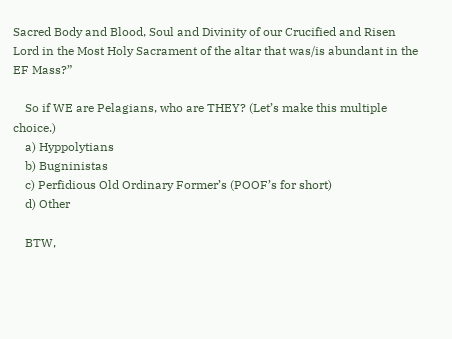Sacred Body and Blood, Soul and Divinity of our Crucified and Risen Lord in the Most Holy Sacrament of the altar that was/is abundant in the EF Mass?”

    So if WE are Pelagians, who are THEY? (Let’s make this multiple choice.)
    a) Hyppolytians
    b) Bugninistas
    c) Perfidious Old Ordinary Former’s (POOF’s for short)
    d) Other

    BTW,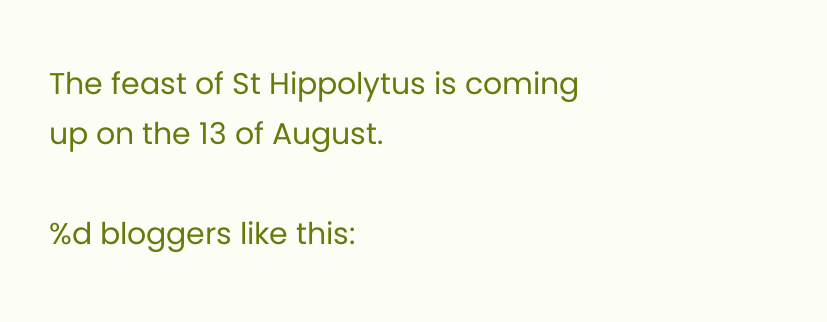The feast of St Hippolytus is coming up on the 13 of August.

%d bloggers like this: